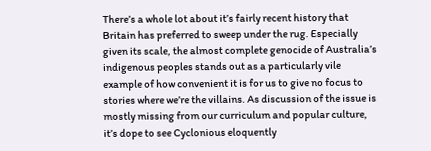There’s a whole lot about it’s fairly recent history that Britain has preferred to sweep under the rug. Especially given its scale, the almost complete genocide of Australia’s indigenous peoples stands out as a particularly vile example of how convenient it is for us to give no focus to stories where we’re the villains. As discussion of the issue is mostly missing from our curriculum and popular culture, it’s dope to see Cyclonious eloquently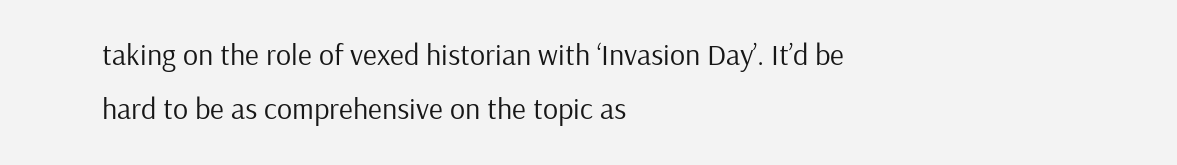taking on the role of vexed historian with ‘Invasion Day’. It’d be hard to be as comprehensive on the topic as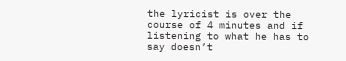the lyricist is over the course of 4 minutes and if listening to what he has to say doesn’t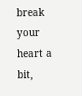break your heart a bit,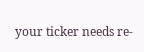your ticker needs re-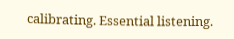calibrating. Essential listening.